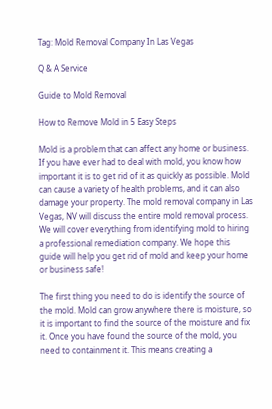Tag: Mold Removal Company In Las Vegas

Q & A Service

Guide to Mold Removal

How to Remove Mold in 5 Easy Steps

Mold is a problem that can affect any home or business. If you have ever had to deal with mold, you know how important it is to get rid of it as quickly as possible. Mold can cause a variety of health problems, and it can also damage your property. The mold removal company in Las Vegas, NV will discuss the entire mold removal process. We will cover everything from identifying mold to hiring a professional remediation company. We hope this guide will help you get rid of mold and keep your home or business safe!

The first thing you need to do is identify the source of the mold. Mold can grow anywhere there is moisture, so it is important to find the source of the moisture and fix it. Once you have found the source of the mold, you need to containment it. This means creating a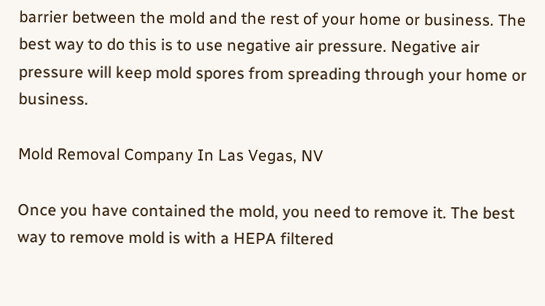barrier between the mold and the rest of your home or business. The best way to do this is to use negative air pressure. Negative air pressure will keep mold spores from spreading through your home or business.

Mold Removal Company In Las Vegas, NV

Once you have contained the mold, you need to remove it. The best way to remove mold is with a HEPA filtered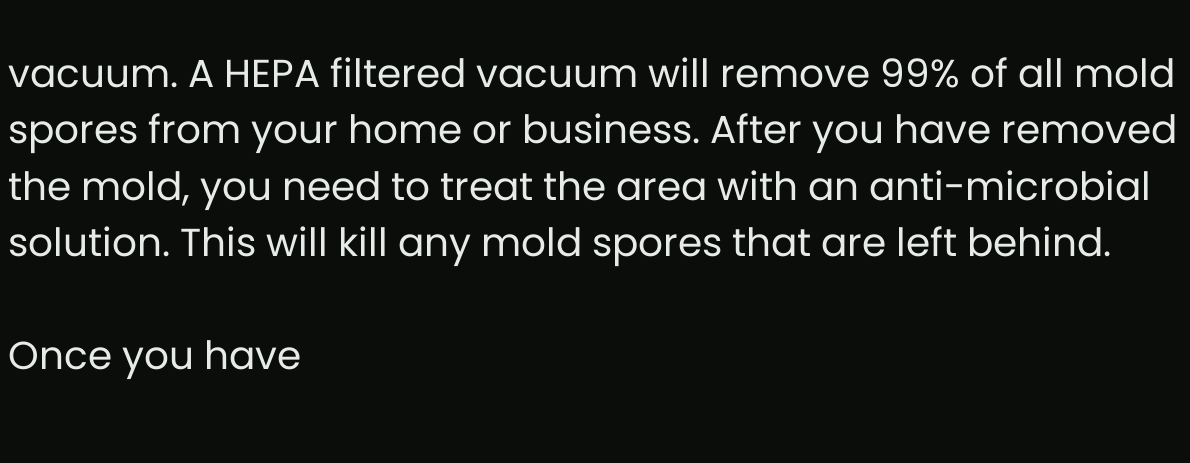vacuum. A HEPA filtered vacuum will remove 99% of all mold spores from your home or business. After you have removed the mold, you need to treat the area with an anti-microbial solution. This will kill any mold spores that are left behind.

Once you have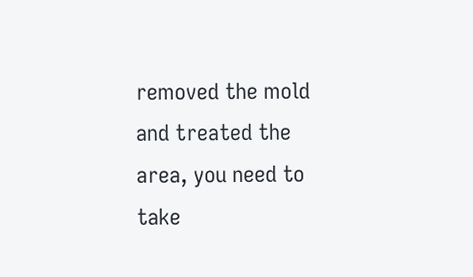removed the mold and treated the area, you need to take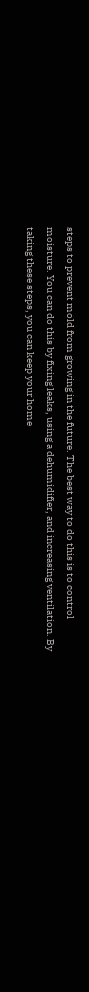steps to prevent mold from growing in the future. The best way to do this is to control moisture. You can do this by fixing leaks, using a dehumidifier, and increasing ventilation. By taking these steps, you can keep your home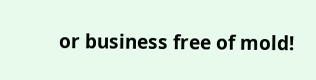or business free of mold!